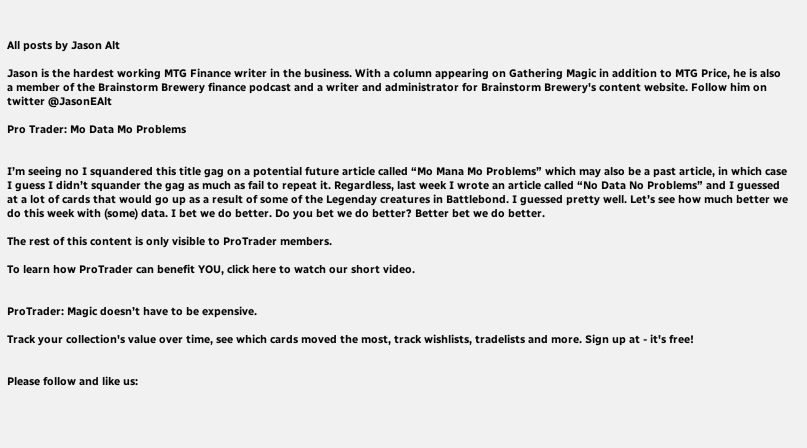All posts by Jason Alt

Jason is the hardest working MTG Finance writer in the business. With a column appearing on Gathering Magic in addition to MTG Price, he is also a member of the Brainstorm Brewery finance podcast and a writer and administrator for Brainstorm Brewery's content website. Follow him on twitter @JasonEAlt

Pro Trader: Mo Data Mo Problems


I’m seeing no I squandered this title gag on a potential future article called “Mo Mana Mo Problems” which may also be a past article, in which case I guess I didn’t squander the gag as much as fail to repeat it. Regardless, last week I wrote an article called “No Data No Problems” and I guessed at a lot of cards that would go up as a result of some of the Legenday creatures in Battlebond. I guessed pretty well. Let’s see how much better we do this week with (some) data. I bet we do better. Do you bet we do better? Better bet we do better.

The rest of this content is only visible to ProTrader members.

To learn how ProTrader can benefit YOU, click here to watch our short video.


ProTrader: Magic doesn’t have to be expensive.

Track your collection's value over time, see which cards moved the most, track wishlists, tradelists and more. Sign up at - it's free!


Please follow and like us: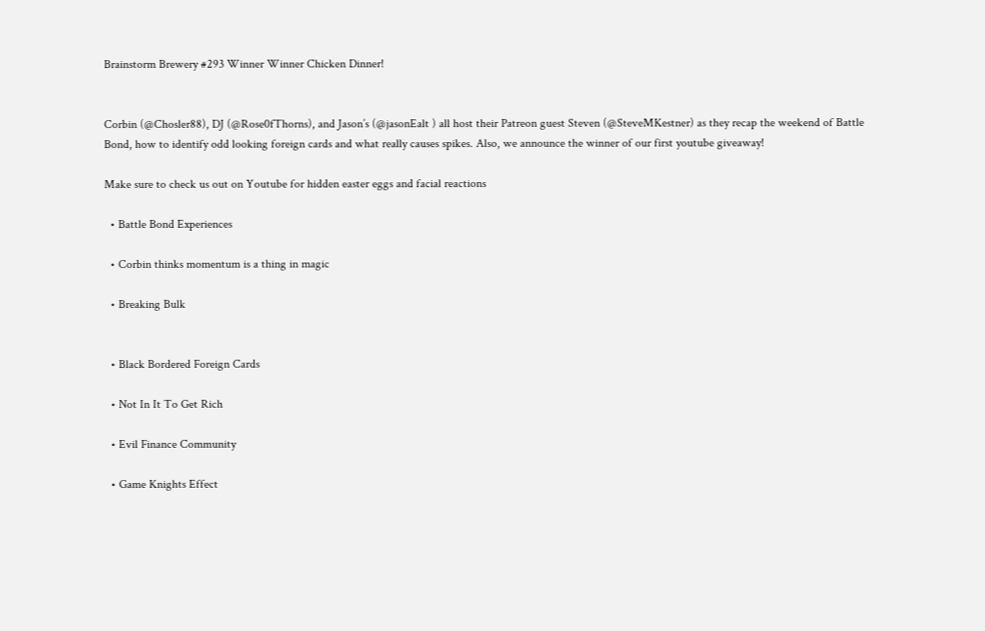Brainstorm Brewery #293 Winner Winner Chicken Dinner!


Corbin (@Chosler88), DJ (@Rose0fThorns), and Jason’s (@jasonEalt ) all host their Patreon guest Steven (@SteveMKestner) as they recap the weekend of Battle Bond, how to identify odd looking foreign cards and what really causes spikes. Also, we announce the winner of our first youtube giveaway!

Make sure to check us out on Youtube for hidden easter eggs and facial reactions

  • Battle Bond Experiences

  • Corbin thinks momentum is a thing in magic

  • Breaking Bulk


  • Black Bordered Foreign Cards

  • Not In It To Get Rich

  • Evil Finance Community

  • Game Knights Effect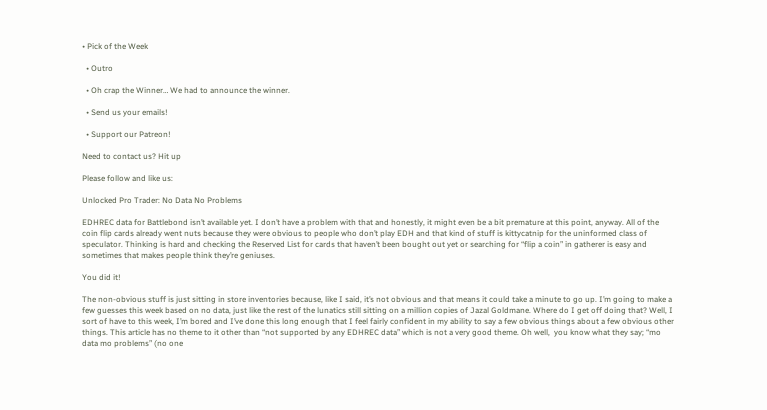• Pick of the Week

  • Outro

  • Oh crap the Winner… We had to announce the winner.

  • Send us your emails!

  • Support our Patreon!

Need to contact us? Hit up

Please follow and like us:

Unlocked Pro Trader: No Data No Problems

EDHREC data for Battlebond isn’t available yet. I don’t have a problem with that and honestly, it might even be a bit premature at this point, anyway. All of the coin flip cards already went nuts because they were obvious to people who don’t play EDH and that kind of stuff is kittycatnip for the uninformed class of speculator. Thinking is hard and checking the Reserved List for cards that haven’t been bought out yet or searching for “flip a coin” in gatherer is easy and sometimes that makes people think they’re geniuses.

You did it!

The non-obvious stuff is just sitting in store inventories because, like I said, it’s not obvious and that means it could take a minute to go up. I’m going to make a few guesses this week based on no data, just like the rest of the lunatics still sitting on a million copies of Jazal Goldmane. Where do I get off doing that? Well, I sort of have to this week, I’m bored and I’ve done this long enough that I feel fairly confident in my ability to say a few obvious things about a few obvious other things. This article has no theme to it other than “not supported by any EDHREC data” which is not a very good theme. Oh well,  you know what they say; “mo data mo problems” (no one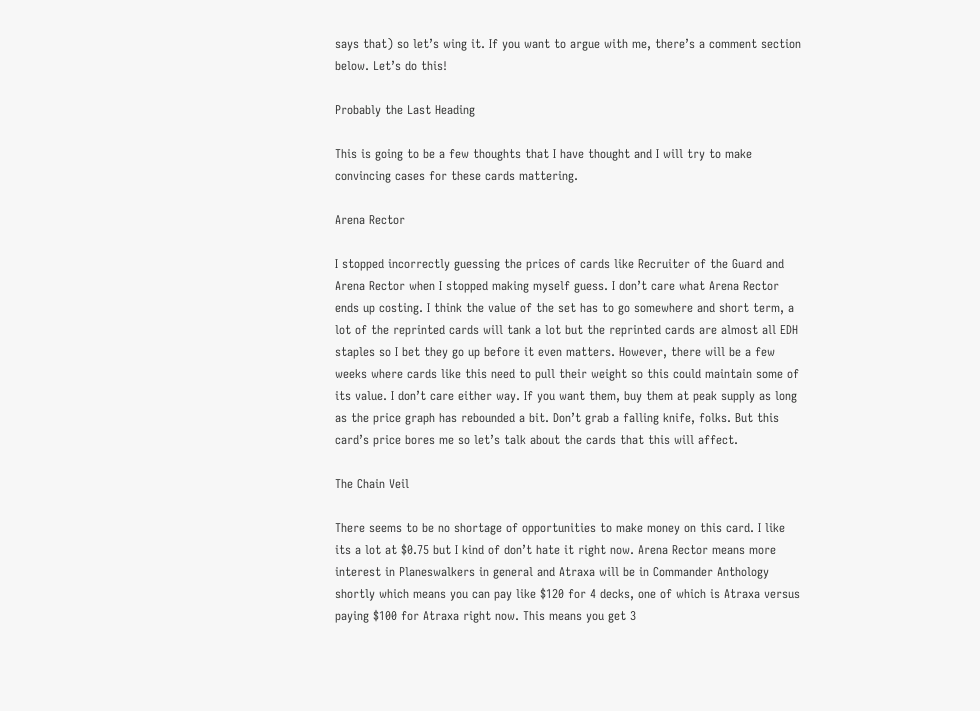says that) so let’s wing it. If you want to argue with me, there’s a comment section below. Let’s do this!

Probably the Last Heading

This is going to be a few thoughts that I have thought and I will try to make convincing cases for these cards mattering.

Arena Rector

I stopped incorrectly guessing the prices of cards like Recruiter of the Guard and Arena Rector when I stopped making myself guess. I don’t care what Arena Rector ends up costing. I think the value of the set has to go somewhere and short term, a lot of the reprinted cards will tank a lot but the reprinted cards are almost all EDH staples so I bet they go up before it even matters. However, there will be a few weeks where cards like this need to pull their weight so this could maintain some of its value. I don’t care either way. If you want them, buy them at peak supply as long as the price graph has rebounded a bit. Don’t grab a falling knife, folks. But this card’s price bores me so let’s talk about the cards that this will affect.

The Chain Veil

There seems to be no shortage of opportunities to make money on this card. I like its a lot at $0.75 but I kind of don’t hate it right now. Arena Rector means more interest in Planeswalkers in general and Atraxa will be in Commander Anthology shortly which means you can pay like $120 for 4 decks, one of which is Atraxa versus paying $100 for Atraxa right now. This means you get 3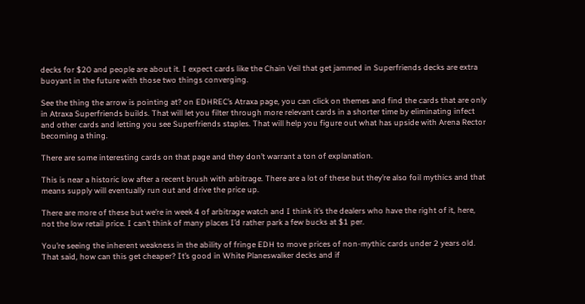decks for $20 and people are about it. I expect cards like the Chain Veil that get jammed in Superfriends decks are extra buoyant in the future with those two things converging.

See the thing the arrow is pointing at? on EDHREC’s Atraxa page, you can click on themes and find the cards that are only in Atraxa Superfriends builds. That will let you filter through more relevant cards in a shorter time by eliminating infect and other cards and letting you see Superfriends staples. That will help you figure out what has upside with Arena Rector becoming a thing.

There are some interesting cards on that page and they don’t warrant a ton of explanation.

This is near a historic low after a recent brush with arbitrage. There are a lot of these but they’re also foil mythics and that means supply will eventually run out and drive the price up.

There are more of these but we’re in week 4 of arbitrage watch and I think it’s the dealers who have the right of it, here, not the low retail price. I can’t think of many places I’d rather park a few bucks at $1 per.

You’re seeing the inherent weakness in the ability of fringe EDH to move prices of non-mythic cards under 2 years old. That said, how can this get cheaper? It’s good in White Planeswalker decks and if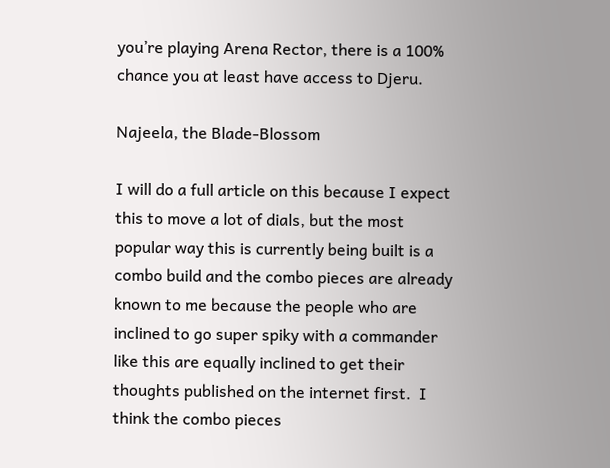you’re playing Arena Rector, there is a 100% chance you at least have access to Djeru.

Najeela, the Blade-Blossom

I will do a full article on this because I expect this to move a lot of dials, but the most popular way this is currently being built is a combo build and the combo pieces are already known to me because the people who are inclined to go super spiky with a commander like this are equally inclined to get their thoughts published on the internet first.  I think the combo pieces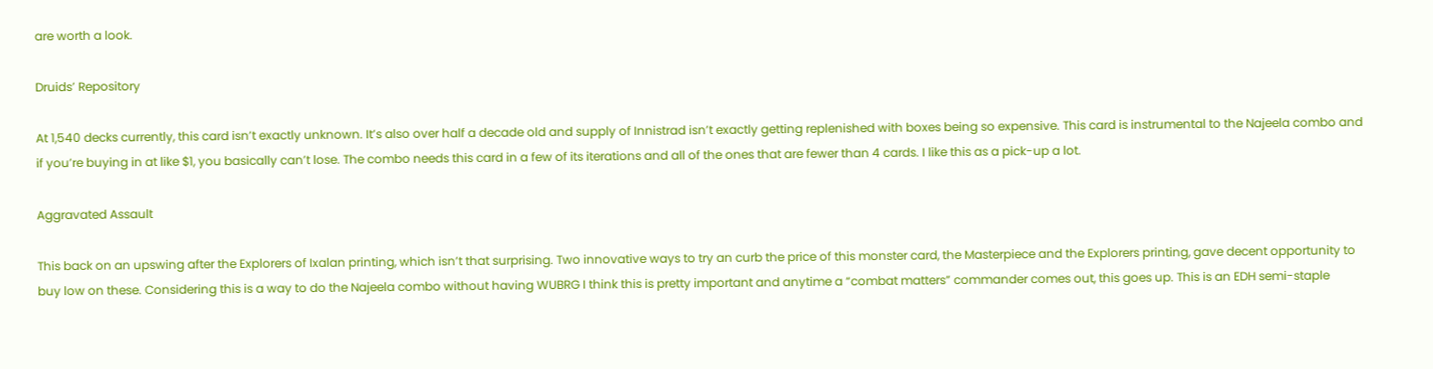are worth a look.

Druids’ Repository

At 1,540 decks currently, this card isn’t exactly unknown. It’s also over half a decade old and supply of Innistrad isn’t exactly getting replenished with boxes being so expensive. This card is instrumental to the Najeela combo and if you’re buying in at like $1, you basically can’t lose. The combo needs this card in a few of its iterations and all of the ones that are fewer than 4 cards. I like this as a pick-up a lot.

Aggravated Assault

This back on an upswing after the Explorers of Ixalan printing, which isn’t that surprising. Two innovative ways to try an curb the price of this monster card, the Masterpiece and the Explorers printing, gave decent opportunity to buy low on these. Considering this is a way to do the Najeela combo without having WUBRG I think this is pretty important and anytime a “combat matters” commander comes out, this goes up. This is an EDH semi-staple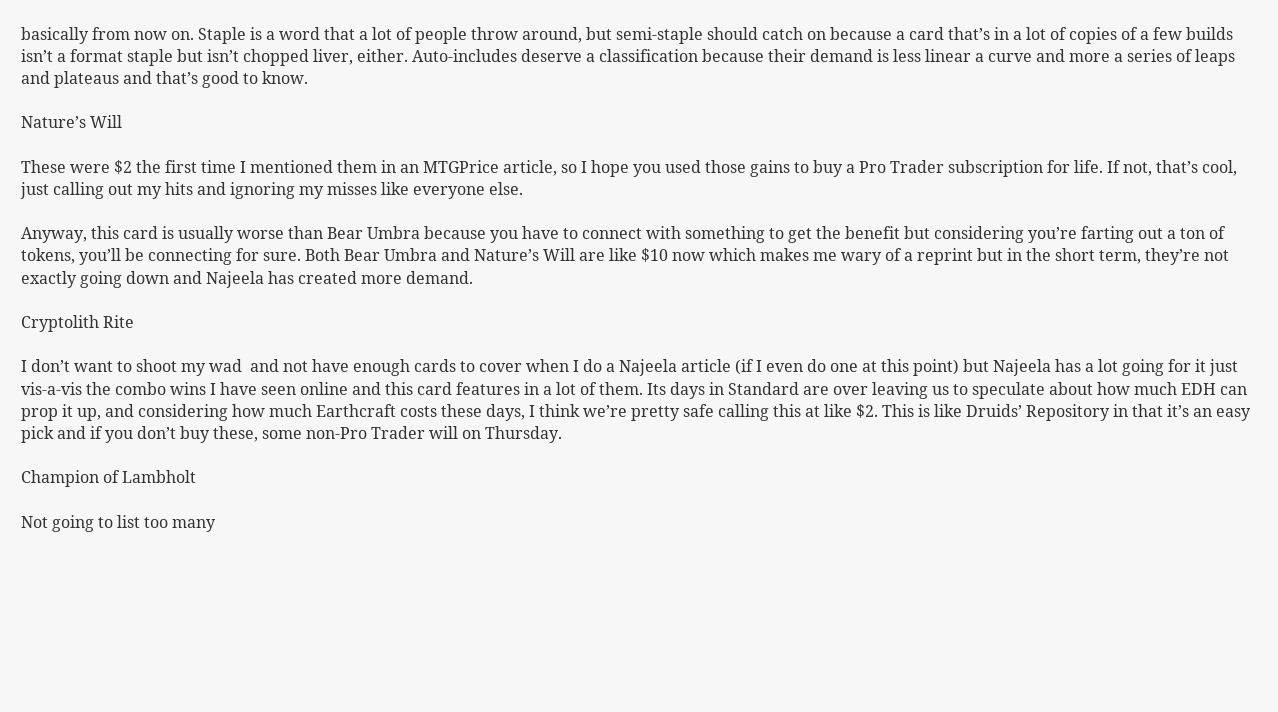basically from now on. Staple is a word that a lot of people throw around, but semi-staple should catch on because a card that’s in a lot of copies of a few builds isn’t a format staple but isn’t chopped liver, either. Auto-includes deserve a classification because their demand is less linear a curve and more a series of leaps and plateaus and that’s good to know.

Nature’s Will

These were $2 the first time I mentioned them in an MTGPrice article, so I hope you used those gains to buy a Pro Trader subscription for life. If not, that’s cool, just calling out my hits and ignoring my misses like everyone else.

Anyway, this card is usually worse than Bear Umbra because you have to connect with something to get the benefit but considering you’re farting out a ton of  tokens, you’ll be connecting for sure. Both Bear Umbra and Nature’s Will are like $10 now which makes me wary of a reprint but in the short term, they’re not exactly going down and Najeela has created more demand.

Cryptolith Rite

I don’t want to shoot my wad  and not have enough cards to cover when I do a Najeela article (if I even do one at this point) but Najeela has a lot going for it just vis-a-vis the combo wins I have seen online and this card features in a lot of them. Its days in Standard are over leaving us to speculate about how much EDH can prop it up, and considering how much Earthcraft costs these days, I think we’re pretty safe calling this at like $2. This is like Druids’ Repository in that it’s an easy pick and if you don’t buy these, some non-Pro Trader will on Thursday.

Champion of Lambholt

Not going to list too many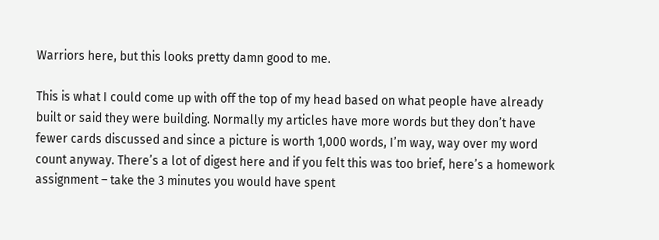Warriors here, but this looks pretty damn good to me.

This is what I could come up with off the top of my head based on what people have already built or said they were building. Normally my articles have more words but they don’t have fewer cards discussed and since a picture is worth 1,000 words, I’m way, way over my word count anyway. There’s a lot of digest here and if you felt this was too brief, here’s a homework assignment – take the 3 minutes you would have spent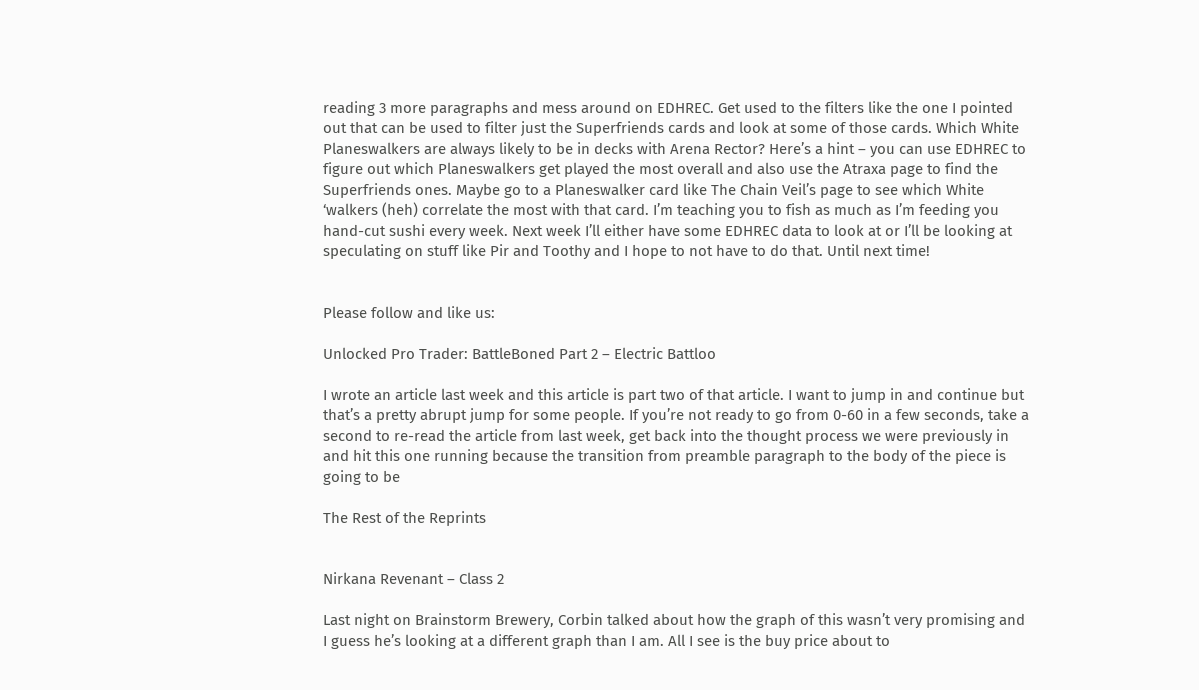reading 3 more paragraphs and mess around on EDHREC. Get used to the filters like the one I pointed out that can be used to filter just the Superfriends cards and look at some of those cards. Which White Planeswalkers are always likely to be in decks with Arena Rector? Here’s a hint – you can use EDHREC to figure out which Planeswalkers get played the most overall and also use the Atraxa page to find the Superfriends ones. Maybe go to a Planeswalker card like The Chain Veil’s page to see which White ‘walkers (heh) correlate the most with that card. I’m teaching you to fish as much as I’m feeding you hand-cut sushi every week. Next week I’ll either have some EDHREC data to look at or I’ll be looking at speculating on stuff like Pir and Toothy and I hope to not have to do that. Until next time!


Please follow and like us:

Unlocked Pro Trader: BattleBoned Part 2 – Electric Battloo

I wrote an article last week and this article is part two of that article. I want to jump in and continue but that’s a pretty abrupt jump for some people. If you’re not ready to go from 0-60 in a few seconds, take a second to re-read the article from last week, get back into the thought process we were previously in and hit this one running because the transition from preamble paragraph to the body of the piece is going to be

The Rest of the Reprints


Nirkana Revenant – Class 2

Last night on Brainstorm Brewery, Corbin talked about how the graph of this wasn’t very promising and I guess he’s looking at a different graph than I am. All I see is the buy price about to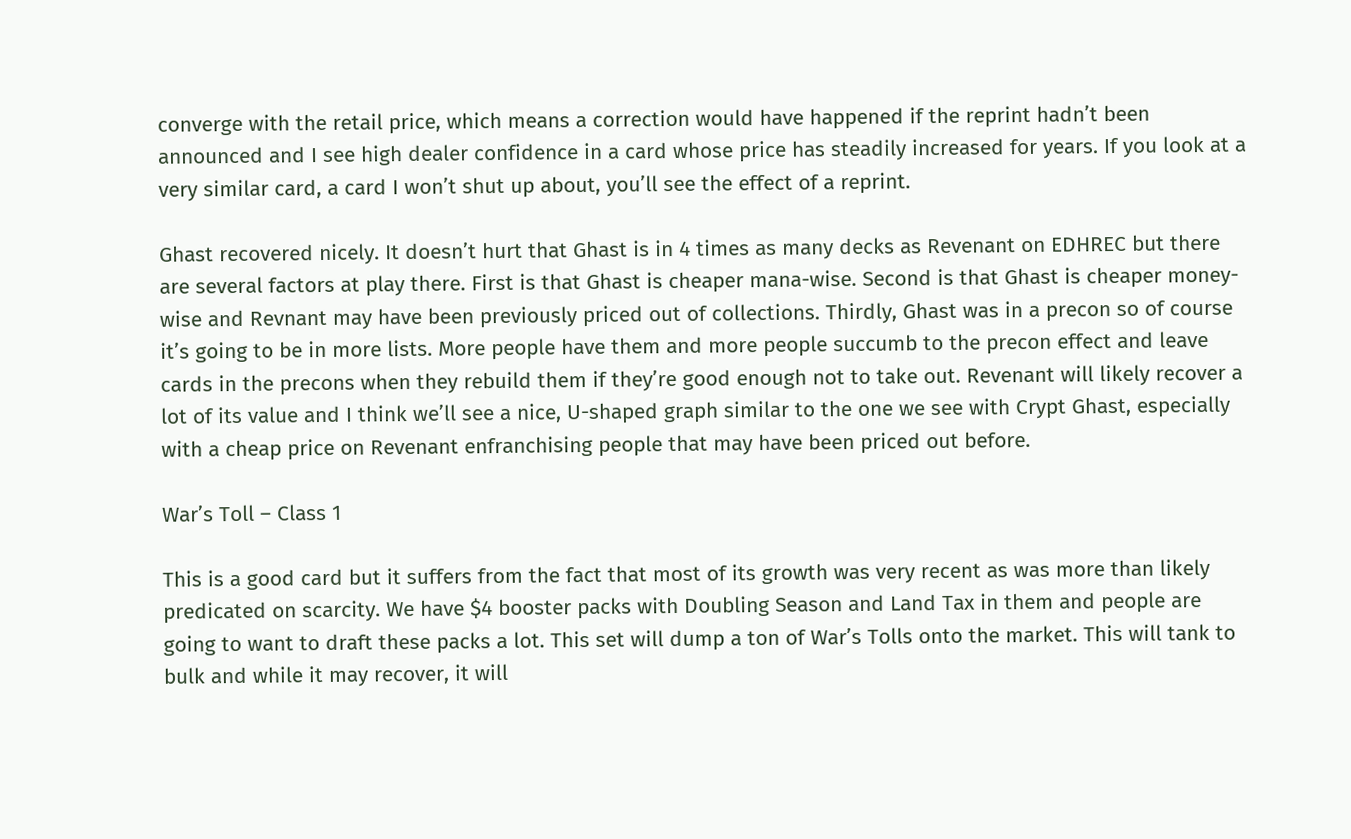converge with the retail price, which means a correction would have happened if the reprint hadn’t been announced and I see high dealer confidence in a card whose price has steadily increased for years. If you look at a very similar card, a card I won’t shut up about, you’ll see the effect of a reprint.

Ghast recovered nicely. It doesn’t hurt that Ghast is in 4 times as many decks as Revenant on EDHREC but there are several factors at play there. First is that Ghast is cheaper mana-wise. Second is that Ghast is cheaper money-wise and Revnant may have been previously priced out of collections. Thirdly, Ghast was in a precon so of course it’s going to be in more lists. More people have them and more people succumb to the precon effect and leave cards in the precons when they rebuild them if they’re good enough not to take out. Revenant will likely recover a lot of its value and I think we’ll see a nice, U-shaped graph similar to the one we see with Crypt Ghast, especially with a cheap price on Revenant enfranchising people that may have been priced out before.

War’s Toll – Class 1

This is a good card but it suffers from the fact that most of its growth was very recent as was more than likely predicated on scarcity. We have $4 booster packs with Doubling Season and Land Tax in them and people are going to want to draft these packs a lot. This set will dump a ton of War’s Tolls onto the market. This will tank to bulk and while it may recover, it will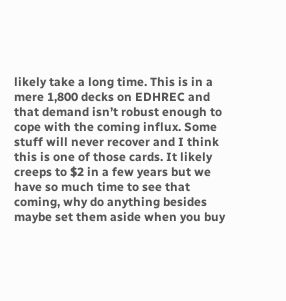likely take a long time. This is in a mere 1,800 decks on EDHREC and that demand isn’t robust enough to cope with the coming influx. Some stuff will never recover and I think this is one of those cards. It likely creeps to $2 in a few years but we have so much time to see that coming, why do anything besides maybe set them aside when you buy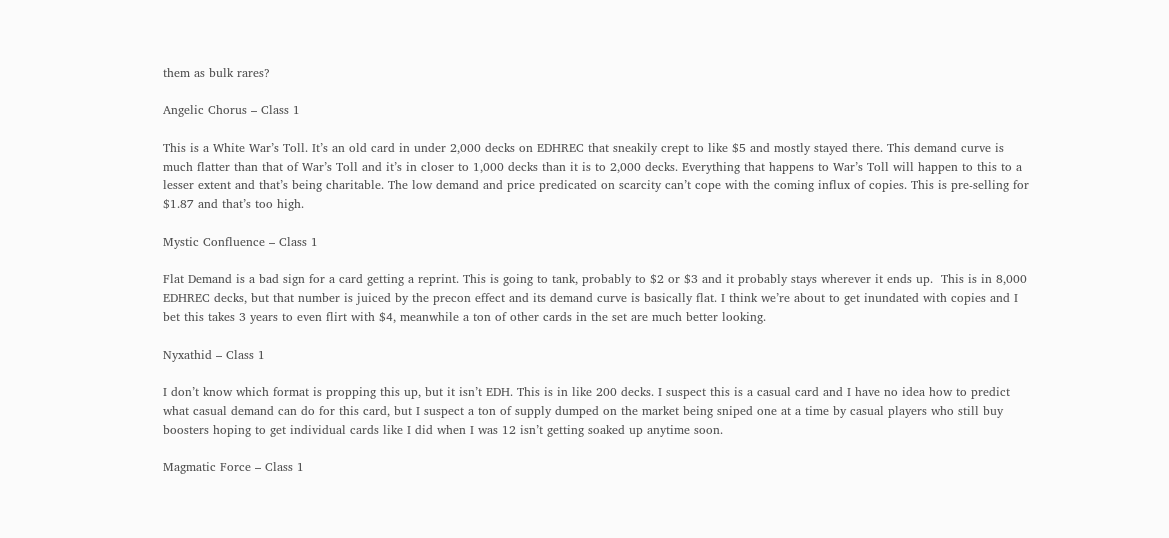them as bulk rares?

Angelic Chorus – Class 1

This is a White War’s Toll. It’s an old card in under 2,000 decks on EDHREC that sneakily crept to like $5 and mostly stayed there. This demand curve is much flatter than that of War’s Toll and it’s in closer to 1,000 decks than it is to 2,000 decks. Everything that happens to War’s Toll will happen to this to a lesser extent and that’s being charitable. The low demand and price predicated on scarcity can’t cope with the coming influx of copies. This is pre-selling for $1.87 and that’s too high.

Mystic Confluence – Class 1

Flat Demand is a bad sign for a card getting a reprint. This is going to tank, probably to $2 or $3 and it probably stays wherever it ends up.  This is in 8,000 EDHREC decks, but that number is juiced by the precon effect and its demand curve is basically flat. I think we’re about to get inundated with copies and I bet this takes 3 years to even flirt with $4, meanwhile a ton of other cards in the set are much better looking.

Nyxathid – Class 1

I don’t know which format is propping this up, but it isn’t EDH. This is in like 200 decks. I suspect this is a casual card and I have no idea how to predict what casual demand can do for this card, but I suspect a ton of supply dumped on the market being sniped one at a time by casual players who still buy boosters hoping to get individual cards like I did when I was 12 isn’t getting soaked up anytime soon.

Magmatic Force – Class 1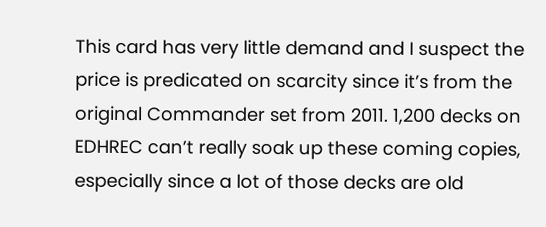This card has very little demand and I suspect the price is predicated on scarcity since it’s from the original Commander set from 2011. 1,200 decks on EDHREC can’t really soak up these coming copies, especially since a lot of those decks are old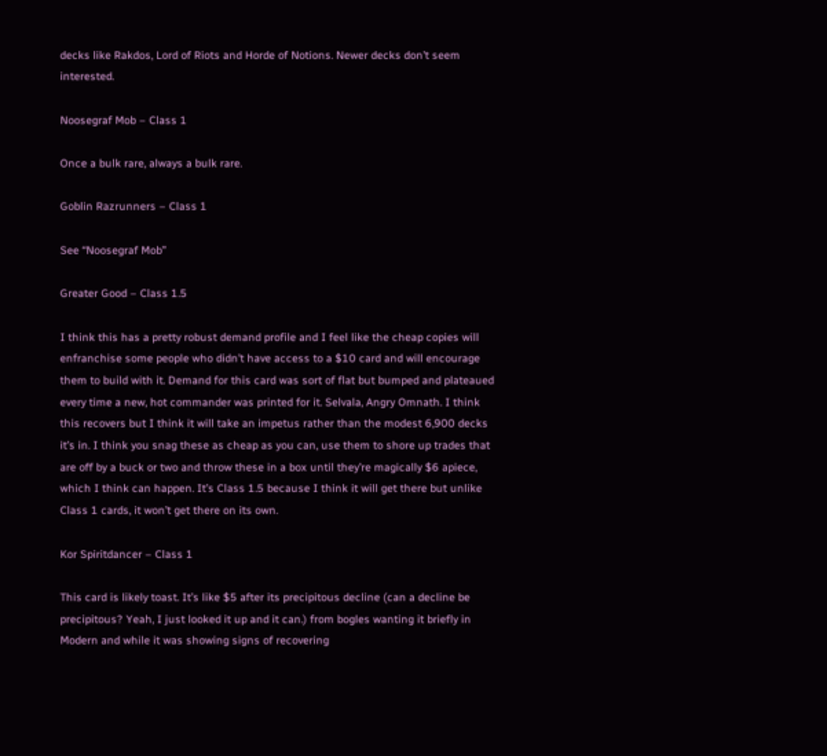decks like Rakdos, Lord of Riots and Horde of Notions. Newer decks don’t seem interested.

Noosegraf Mob – Class 1

Once a bulk rare, always a bulk rare.

Goblin Razrunners – Class 1

See “Noosegraf Mob”

Greater Good – Class 1.5

I think this has a pretty robust demand profile and I feel like the cheap copies will enfranchise some people who didn’t have access to a $10 card and will encourage them to build with it. Demand for this card was sort of flat but bumped and plateaued every time a new, hot commander was printed for it. Selvala, Angry Omnath. I think this recovers but I think it will take an impetus rather than the modest 6,900 decks it’s in. I think you snag these as cheap as you can, use them to shore up trades that are off by a buck or two and throw these in a box until they’re magically $6 apiece, which I think can happen. It’s Class 1.5 because I think it will get there but unlike Class 1 cards, it won’t get there on its own.

Kor Spiritdancer – Class 1

This card is likely toast. It’s like $5 after its precipitous decline (can a decline be precipitous? Yeah, I just looked it up and it can.) from bogles wanting it briefly in Modern and while it was showing signs of recovering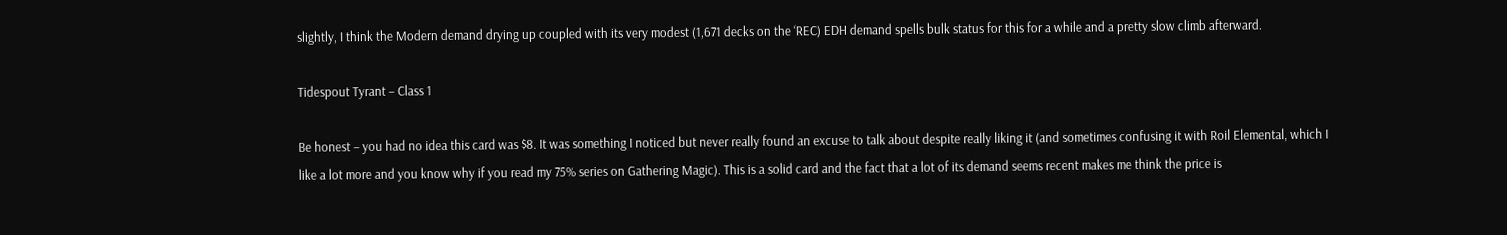slightly, I think the Modern demand drying up coupled with its very modest (1,671 decks on the ‘REC) EDH demand spells bulk status for this for a while and a pretty slow climb afterward.

Tidespout Tyrant – Class 1

Be honest – you had no idea this card was $8. It was something I noticed but never really found an excuse to talk about despite really liking it (and sometimes confusing it with Roil Elemental, which I like a lot more and you know why if you read my 75% series on Gathering Magic). This is a solid card and the fact that a lot of its demand seems recent makes me think the price is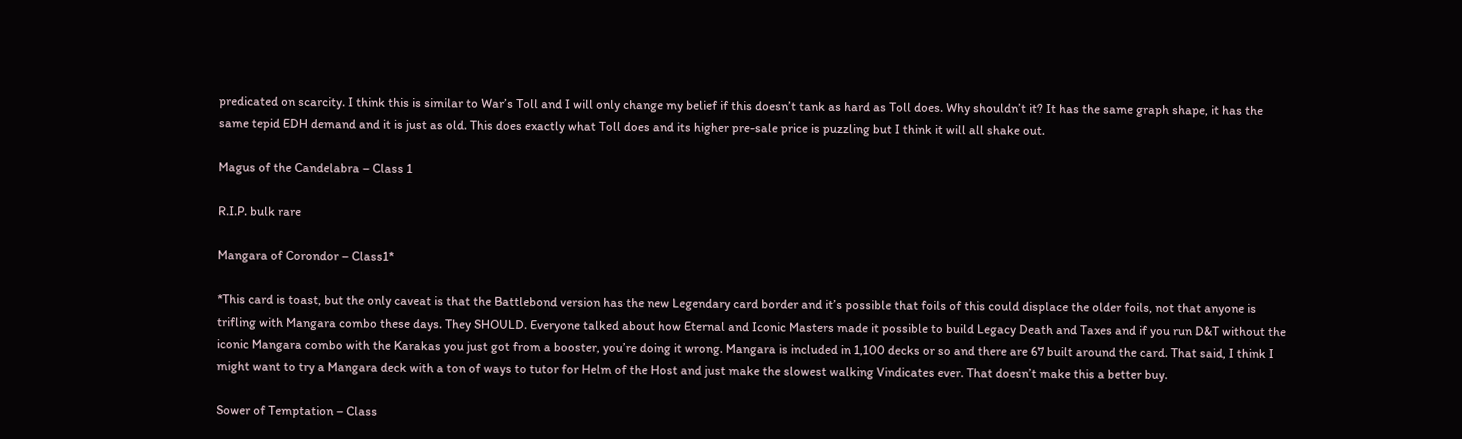predicated on scarcity. I think this is similar to War’s Toll and I will only change my belief if this doesn’t tank as hard as Toll does. Why shouldn’t it? It has the same graph shape, it has the same tepid EDH demand and it is just as old. This does exactly what Toll does and its higher pre-sale price is puzzling but I think it will all shake out.

Magus of the Candelabra – Class 1

R.I.P. bulk rare

Mangara of Corondor – Class1*

*This card is toast, but the only caveat is that the Battlebond version has the new Legendary card border and it’s possible that foils of this could displace the older foils, not that anyone is trifling with Mangara combo these days. They SHOULD. Everyone talked about how Eternal and Iconic Masters made it possible to build Legacy Death and Taxes and if you run D&T without the iconic Mangara combo with the Karakas you just got from a booster, you’re doing it wrong. Mangara is included in 1,100 decks or so and there are 67 built around the card. That said, I think I might want to try a Mangara deck with a ton of ways to tutor for Helm of the Host and just make the slowest walking Vindicates ever. That doesn’t make this a better buy.

Sower of Temptation – Class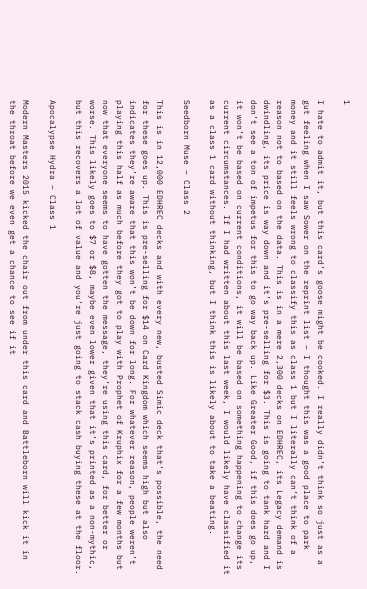1

I hate to admit it, but this card’s goose might be cooked. I really didn’t think so just as a gut feeling when I saw Sower on the reprint list – I thought this was a good place to park money and it still feels wrong to classify this as class 1 but I literally can’t think of a reason not to based on the data. This is in a mere 2,300 decks on EDHREC, its Legacy demand is dwindling, its price is way down and it’s pre-selling for $3. This is going to tank hard and I don’t see a ton of impetus for this to go way back up. Like Greater Good, if this does go up, it won’t be based on current conditions, it will be based on something happening to change its current circumstances. If I had written about this last week, I would likely have classified it as a class 1 card without thinking, but I think this is likely about to take a beating.

Seedborn Muse – Class 2

This is in 12,000 EDHREC decks and with every new, busted Simic deck that’s possible, the need for these goes up. This is pre-selling for $14 on Card Kingdom which seems high but also indicates they’re aware that this won’t be down for long. For whatever reason, people weren’t playing this half as much before they got to play with Prophet of Kruphix for a few months but now that everyone seems to have gotten the message, they’re using this card, for better or worse. This likely goes to $7 or $8, maybe even lower given that it’s printed as a non-mythic, but this recovers a lot of value and you’re just going to stack cash buying these at the floor.

Apocalypse Hydra – Class 1

Modern Masters 2015 kicked the chair out from under this card and Battleborn will kick it in the throat before we even get a chance to see if it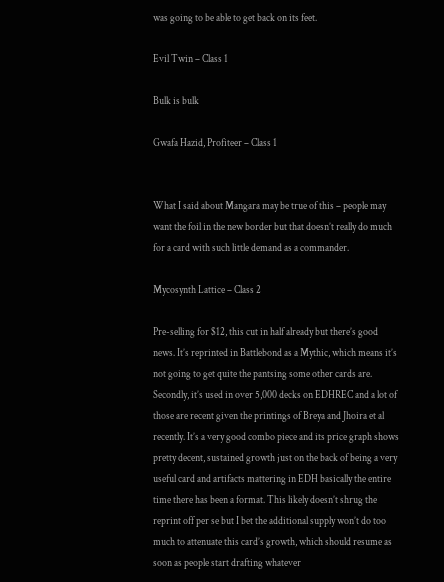was going to be able to get back on its feet.

Evil Twin – Class 1

Bulk is bulk

Gwafa Hazid, Profiteer – Class 1


What I said about Mangara may be true of this – people may want the foil in the new border but that doesn’t really do much for a card with such little demand as a commander.

Mycosynth Lattice – Class 2

Pre-selling for $12, this cut in half already but there’s good news. It’s reprinted in Battlebond as a Mythic, which means it’s not going to get quite the pantsing some other cards are. Secondly, it’s used in over 5,000 decks on EDHREC and a lot of those are recent given the printings of Breya and Jhoira et al recently. It’s a very good combo piece and its price graph shows pretty decent, sustained growth just on the back of being a very useful card and artifacts mattering in EDH basically the entire time there has been a format. This likely doesn’t shrug the reprint off per se but I bet the additional supply won’t do too much to attenuate this card’s growth, which should resume as soon as people start drafting whatever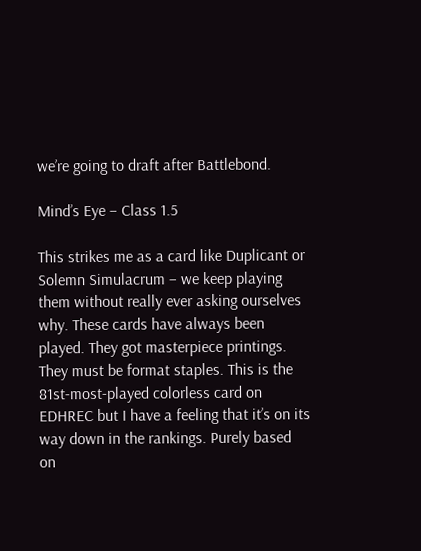we’re going to draft after Battlebond.

Mind’s Eye – Class 1.5

This strikes me as a card like Duplicant or Solemn Simulacrum – we keep playing them without really ever asking ourselves why. These cards have always been played. They got masterpiece printings. They must be format staples. This is the 81st-most-played colorless card on EDHREC but I have a feeling that it’s on its way down in the rankings. Purely based on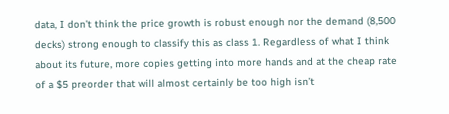data, I don’t think the price growth is robust enough nor the demand (8,500 decks) strong enough to classify this as class 1. Regardless of what I think about its future, more copies getting into more hands and at the cheap rate of a $5 preorder that will almost certainly be too high isn’t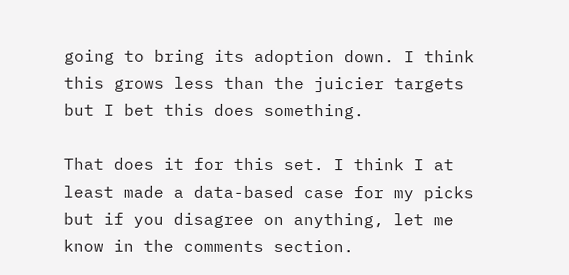going to bring its adoption down. I think this grows less than the juicier targets but I bet this does something.

That does it for this set. I think I at least made a data-based case for my picks but if you disagree on anything, let me know in the comments section.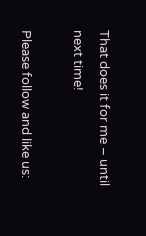That does it for me – until next time!

Please follow and like us: